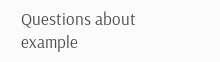Questions about example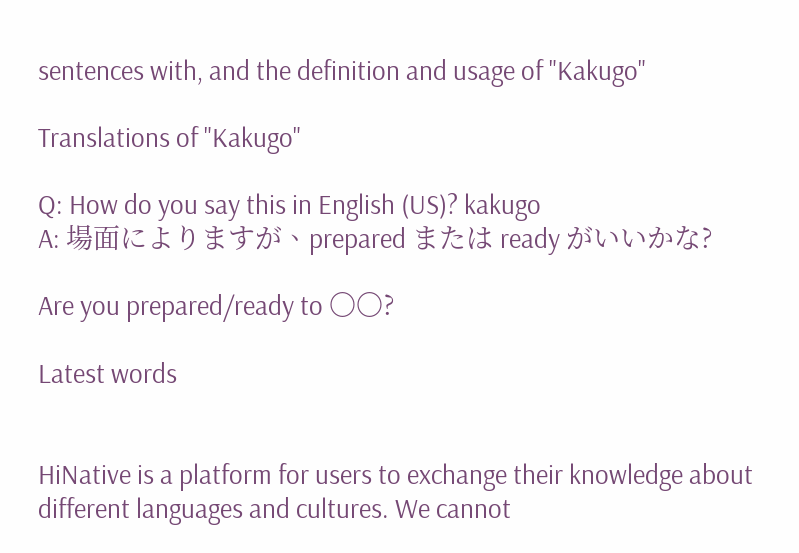sentences with, and the definition and usage of "Kakugo"

Translations of "Kakugo"

Q: How do you say this in English (US)? kakugo
A: 場面によりますが、prepared または ready がいいかな?

Are you prepared/ready to 〇〇?

Latest words


HiNative is a platform for users to exchange their knowledge about different languages and cultures. We cannot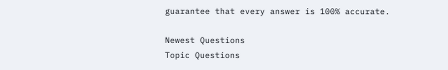guarantee that every answer is 100% accurate.

Newest Questions
Topic Questions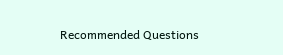Recommended Questions